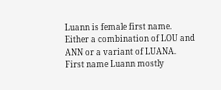Luann is female first name.
Either a combination of LOU and ANN or a variant of LUANA.
First name Luann mostly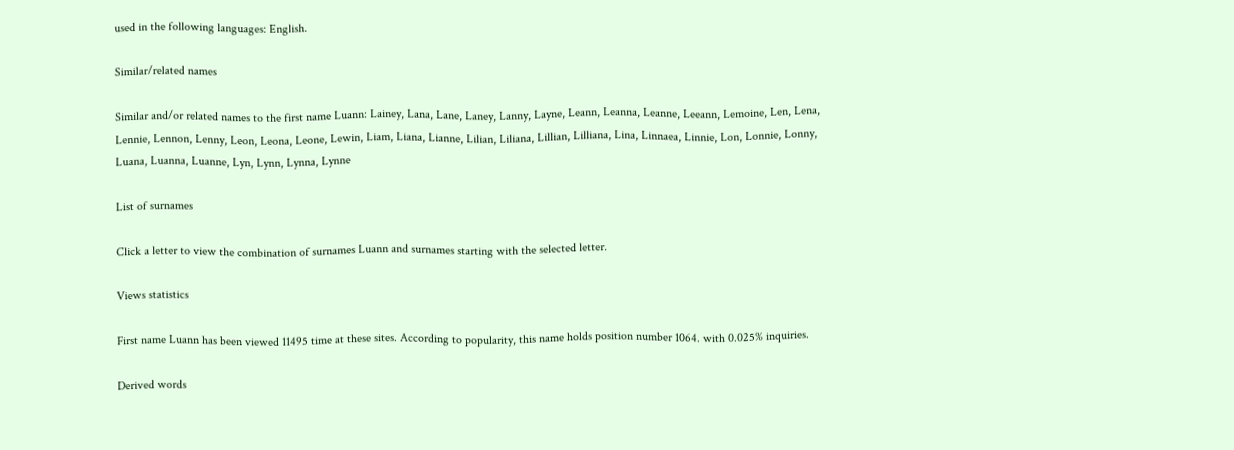used in the following languages: English.

Similar/related names

Similar and/or related names to the first name Luann: Lainey, Lana, Lane, Laney, Lanny, Layne, Leann, Leanna, Leanne, Leeann, Lemoine, Len, Lena, Lennie, Lennon, Lenny, Leon, Leona, Leone, Lewin, Liam, Liana, Lianne, Lilian, Liliana, Lillian, Lilliana, Lina, Linnaea, Linnie, Lon, Lonnie, Lonny, Luana, Luanna, Luanne, Lyn, Lynn, Lynna, Lynne

List of surnames

Click a letter to view the combination of surnames Luann and surnames starting with the selected letter.

Views statistics

First name Luann has been viewed 11495 time at these sites. According to popularity, this name holds position number 1064. with 0.025% inquiries.

Derived words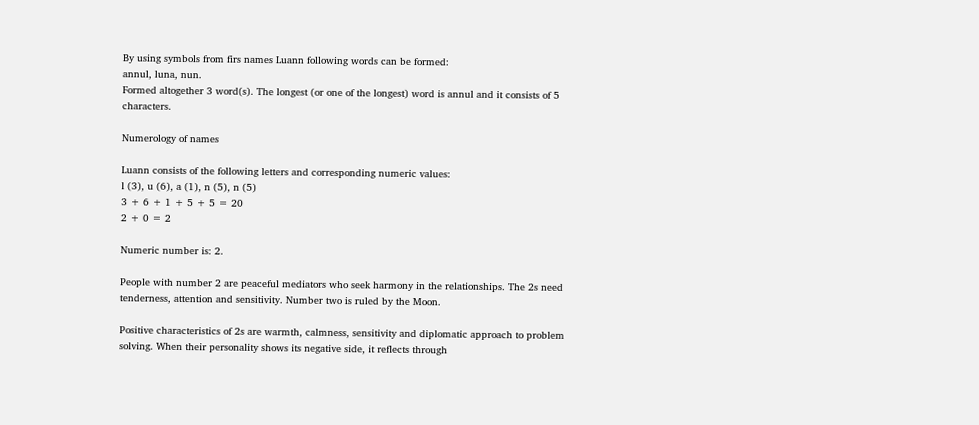By using symbols from firs names Luann following words can be formed:
annul, luna, nun.
Formed altogether 3 word(s). The longest (or one of the longest) word is annul and it consists of 5 characters.

Numerology of names

Luann consists of the following letters and corresponding numeric values:
l (3), u (6), a (1), n (5), n (5)
3 + 6 + 1 + 5 + 5 = 20
2 + 0 = 2

Numeric number is: 2.

People with number 2 are peaceful mediators who seek harmony in the relationships. The 2s need tenderness, attention and sensitivity. Number two is ruled by the Moon.

Positive characteristics of 2s are warmth, calmness, sensitivity and diplomatic approach to problem solving. When their personality shows its negative side, it reflects through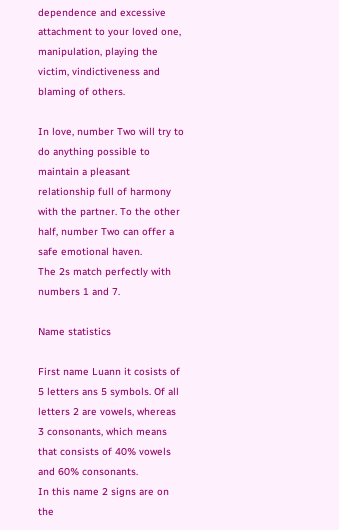dependence and excessive attachment to your loved one, manipulation, playing the victim, vindictiveness and blaming of others.

In love, number Two will try to do anything possible to maintain a pleasant relationship full of harmony with the partner. To the other half, number Two can offer a safe emotional haven.
The 2s match perfectly with numbers 1 and 7.

Name statistics

First name Luann it cosists of 5 letters ans 5 symbols. Of all letters 2 are vowels, whereas 3 consonants, which means that consists of 40% vowels and 60% consonants.
In this name 2 signs are on the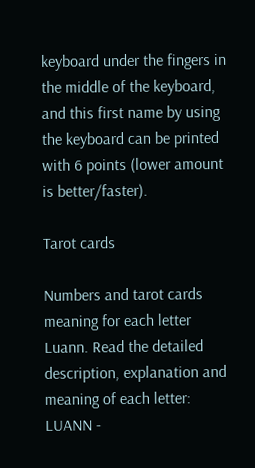keyboard under the fingers in the middle of the keyboard, and this first name by using the keyboard can be printed with 6 points (lower amount is better/faster).

Tarot cards

Numbers and tarot cards meaning for each letter Luann. Read the detailed description, explanation and meaning of each letter:
LUANN -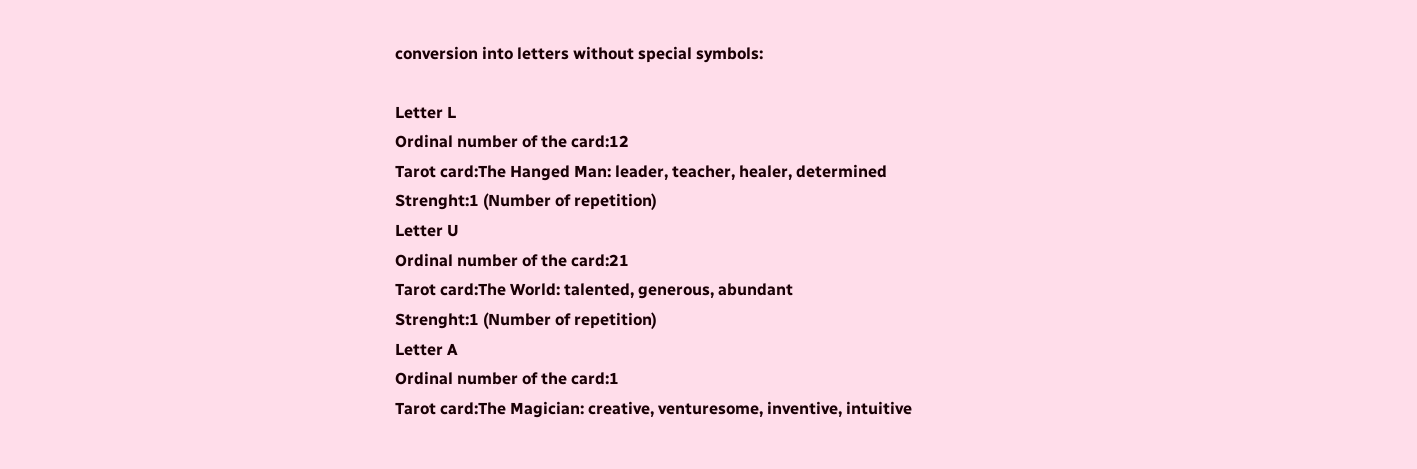conversion into letters without special symbols:

Letter L
Ordinal number of the card:12
Tarot card:The Hanged Man: leader, teacher, healer, determined
Strenght:1 (Number of repetition)
Letter U
Ordinal number of the card:21
Tarot card:The World: talented, generous, abundant
Strenght:1 (Number of repetition)
Letter A
Ordinal number of the card:1
Tarot card:The Magician: creative, venturesome, inventive, intuitive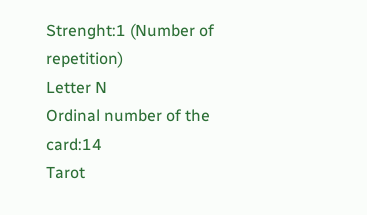Strenght:1 (Number of repetition)
Letter N
Ordinal number of the card:14
Tarot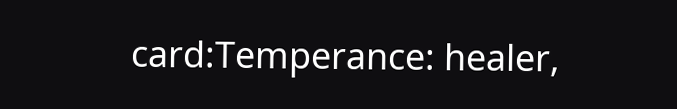card:Temperance: healer,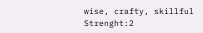wise, crafty, skillful
Strenght:2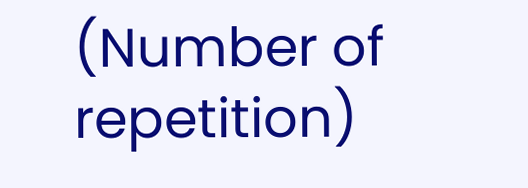(Number of repetition)